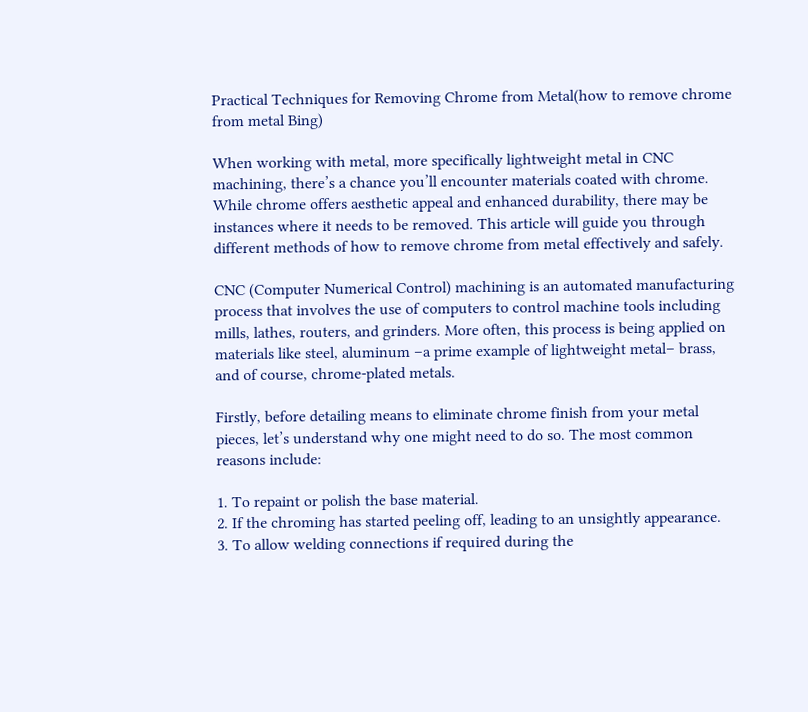Practical Techniques for Removing Chrome from Metal(how to remove chrome from metal Bing)

When working with metal, more specifically lightweight metal in CNC machining, there’s a chance you’ll encounter materials coated with chrome. While chrome offers aesthetic appeal and enhanced durability, there may be instances where it needs to be removed. This article will guide you through different methods of how to remove chrome from metal effectively and safely.

CNC (Computer Numerical Control) machining is an automated manufacturing process that involves the use of computers to control machine tools including mills, lathes, routers, and grinders. More often, this process is being applied on materials like steel, aluminum –a prime example of lightweight metal– brass, and of course, chrome-plated metals.

Firstly, before detailing means to eliminate chrome finish from your metal pieces, let’s understand why one might need to do so. The most common reasons include:

1. To repaint or polish the base material.
2. If the chroming has started peeling off, leading to an unsightly appearance.
3. To allow welding connections if required during the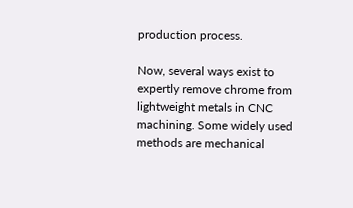production process.

Now, several ways exist to expertly remove chrome from lightweight metals in CNC machining. Some widely used methods are mechanical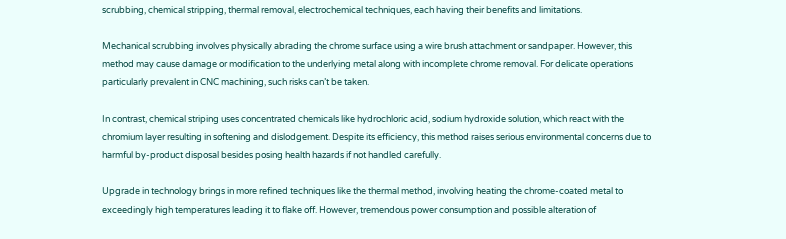scrubbing, chemical stripping, thermal removal, electrochemical techniques, each having their benefits and limitations.

Mechanical scrubbing involves physically abrading the chrome surface using a wire brush attachment or sandpaper. However, this method may cause damage or modification to the underlying metal along with incomplete chrome removal. For delicate operations particularly prevalent in CNC machining, such risks can’t be taken.

In contrast, chemical striping uses concentrated chemicals like hydrochloric acid, sodium hydroxide solution, which react with the chromium layer resulting in softening and dislodgement. Despite its efficiency, this method raises serious environmental concerns due to harmful by-product disposal besides posing health hazards if not handled carefully.

Upgrade in technology brings in more refined techniques like the thermal method, involving heating the chrome-coated metal to exceedingly high temperatures leading it to flake off. However, tremendous power consumption and possible alteration of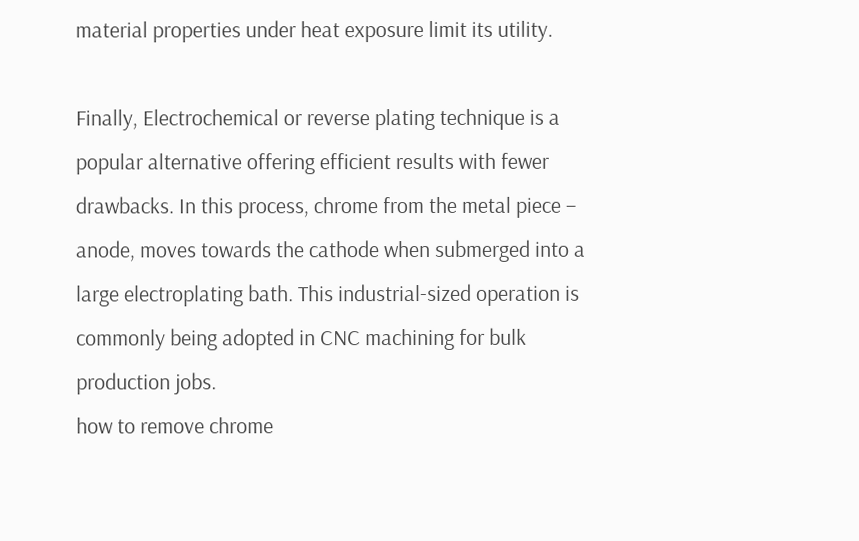material properties under heat exposure limit its utility.

Finally, Electrochemical or reverse plating technique is a popular alternative offering efficient results with fewer drawbacks. In this process, chrome from the metal piece – anode, moves towards the cathode when submerged into a large electroplating bath. This industrial-sized operation is commonly being adopted in CNC machining for bulk production jobs.
how to remove chrome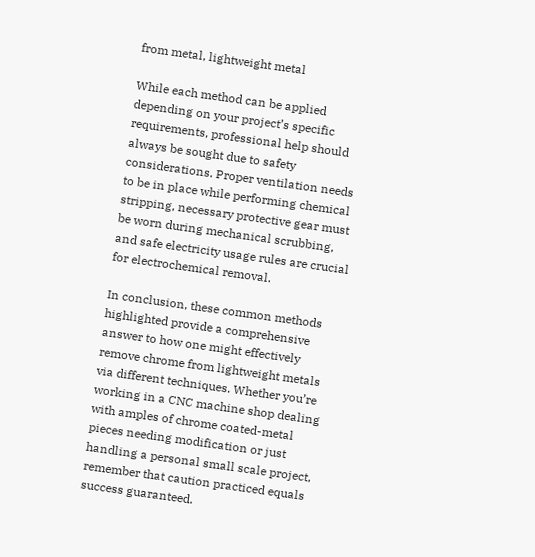from metal, lightweight metal

While each method can be applied depending on your project’s specific requirements, professional help should always be sought due to safety considerations. Proper ventilation needs to be in place while performing chemical stripping, necessary protective gear must be worn during mechanical scrubbing, and safe electricity usage rules are crucial for electrochemical removal.

In conclusion, these common methods highlighted provide a comprehensive answer to how one might effectively remove chrome from lightweight metals via different techniques. Whether you’re working in a CNC machine shop dealing with amples of chrome coated-metal pieces needing modification or just handling a personal small scale project, remember that caution practiced equals success guaranteed.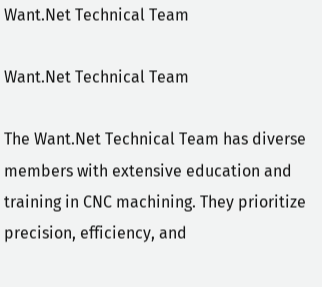Want.Net Technical Team

Want.Net Technical Team

The Want.Net Technical Team has diverse members with extensive education and training in CNC machining. They prioritize precision, efficiency, and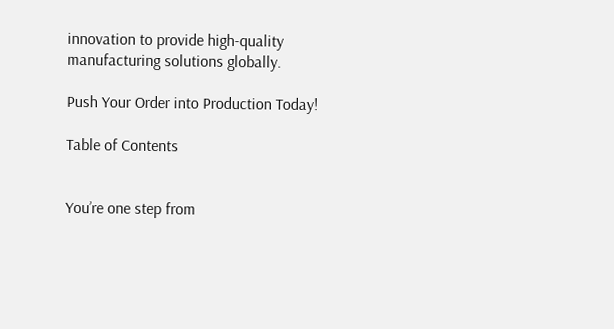innovation to provide high-quality manufacturing solutions globally.

Push Your Order into Production Today!

Table of Contents


You’re one step from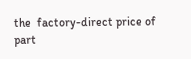the  factory-direct price of part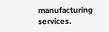manufacturing services.